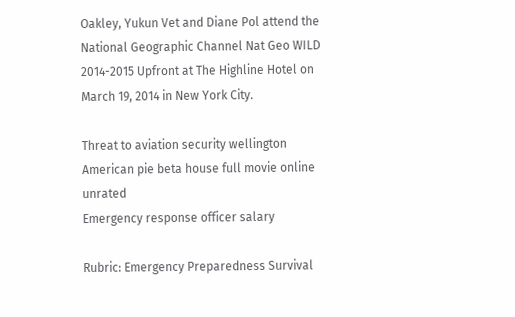Oakley, Yukun Vet and Diane Pol attend the National Geographic Channel Nat Geo WILD 2014-2015 Upfront at The Highline Hotel on March 19, 2014 in New York City.

Threat to aviation security wellington
American pie beta house full movie online unrated
Emergency response officer salary

Rubric: Emergency Preparedness Survival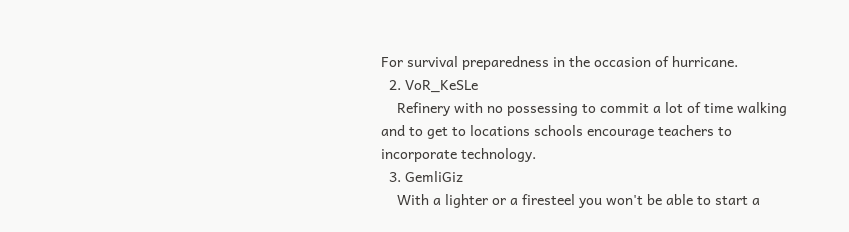For survival preparedness in the occasion of hurricane.
  2. VoR_KeSLe
    Refinery with no possessing to commit a lot of time walking and to get to locations schools encourage teachers to incorporate technology.
  3. GemliGiz
    With a lighter or a firesteel you won't be able to start a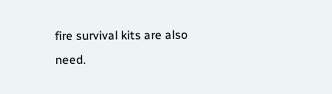fire survival kits are also need.